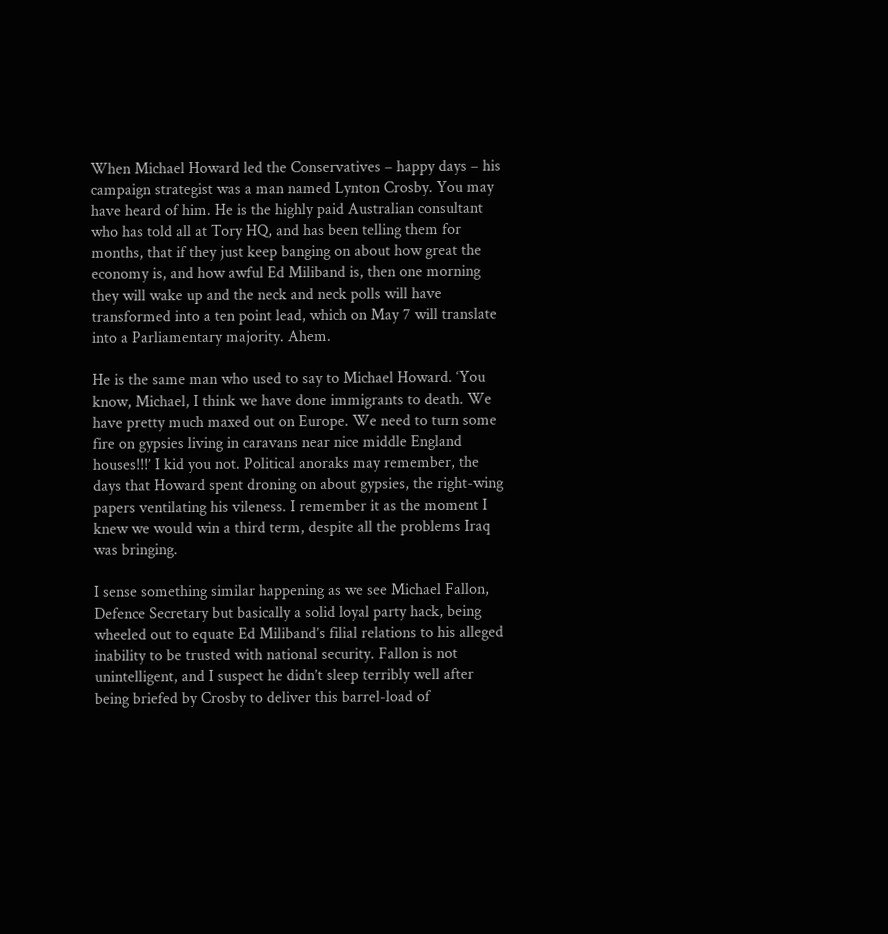When Michael Howard led the Conservatives – happy days – his campaign strategist was a man named Lynton Crosby. You may have heard of him. He is the highly paid Australian consultant who has told all at Tory HQ, and has been telling them for months, that if they just keep banging on about how great the economy is, and how awful Ed Miliband is, then one morning they will wake up and the neck and neck polls will have transformed into a ten point lead, which on May 7 will translate into a Parliamentary majority. Ahem.

He is the same man who used to say to Michael Howard. ‘You know, Michael, I think we have done immigrants to death. We have pretty much maxed out on Europe. We need to turn some fire on gypsies living in caravans near nice middle England houses!!!’ I kid you not. Political anoraks may remember, the days that Howard spent droning on about gypsies, the right-wing papers ventilating his vileness. I remember it as the moment I knew we would win a third term, despite all the problems Iraq was bringing.

I sense something similar happening as we see Michael Fallon, Defence Secretary but basically a solid loyal party hack, being wheeled out to equate Ed Miliband’s filial relations to his alleged inability to be trusted with national security. Fallon is not unintelligent, and I suspect he didn’t sleep terribly well after being briefed by Crosby to deliver this barrel-load of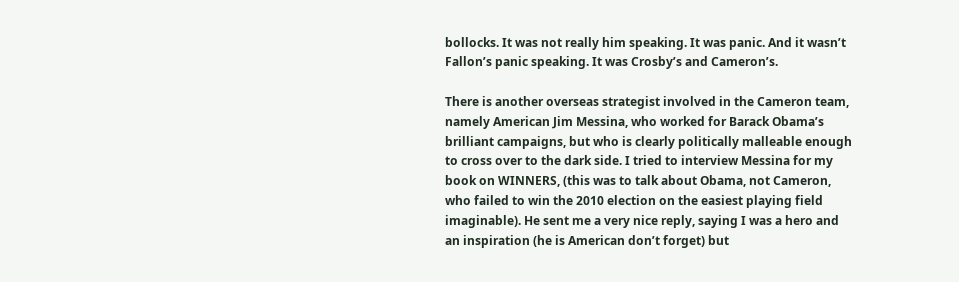bollocks. It was not really him speaking. It was panic. And it wasn’t Fallon’s panic speaking. It was Crosby’s and Cameron’s.

There is another overseas strategist involved in the Cameron team, namely American Jim Messina, who worked for Barack Obama’s brilliant campaigns, but who is clearly politically malleable enough to cross over to the dark side. I tried to interview Messina for my book on WINNERS, (this was to talk about Obama, not Cameron, who failed to win the 2010 election on the easiest playing field imaginable). He sent me a very nice reply, saying I was a hero and an inspiration (he is American don’t forget) but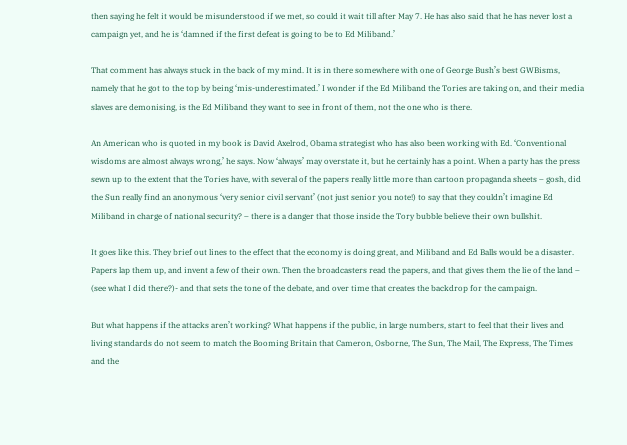then saying he felt it would be misunderstood if we met, so could it wait till after May 7. He has also said that he has never lost a campaign yet, and he is ‘damned if the first defeat is going to be to Ed Miliband.’

That comment has always stuck in the back of my mind. It is in there somewhere with one of George Bush’s best GWBisms, namely that he got to the top by being ‘mis-underestimated.’ I wonder if the Ed Miliband the Tories are taking on, and their media slaves are demonising, is the Ed Miliband they want to see in front of them, not the one who is there.

An American who is quoted in my book is David Axelrod, Obama strategist who has also been working with Ed. ‘Conventional wisdoms are almost always wrong,’ he says. Now ‘always’ may overstate it, but he certainly has a point. When a party has the press sewn up to the extent that the Tories have, with several of the papers really little more than cartoon propaganda sheets – gosh, did the Sun really find an anonymous ‘very senior civil servant’ (not just senior you note!) to say that they couldn’t imagine Ed Miliband in charge of national security? – there is a danger that those inside the Tory bubble believe their own bullshit.

It goes like this. They brief out lines to the effect that the economy is doing great, and Miliband and Ed Balls would be a disaster. Papers lap them up, and invent a few of their own. Then the broadcasters read the papers, and that gives them the lie of the land – (see what I did there?)- and that sets the tone of the debate, and over time that creates the backdrop for the campaign.

But what happens if the attacks aren’t working? What happens if the public, in large numbers, start to feel that their lives and living standards do not seem to match the Booming Britain that Cameron, Osborne, The Sun, The Mail, The Express, The Times and the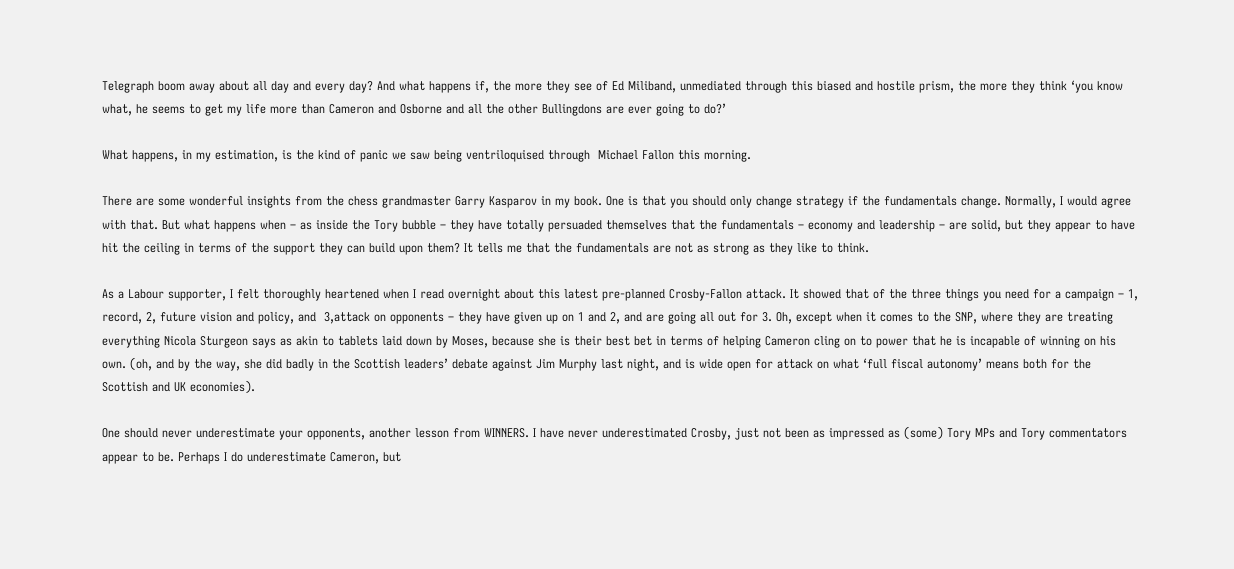Telegraph boom away about all day and every day? And what happens if, the more they see of Ed Miliband, unmediated through this biased and hostile prism, the more they think ‘you know what, he seems to get my life more than Cameron and Osborne and all the other Bullingdons are ever going to do?’

What happens, in my estimation, is the kind of panic we saw being ventriloquised through  Michael Fallon this morning.

There are some wonderful insights from the chess grandmaster Garry Kasparov in my book. One is that you should only change strategy if the fundamentals change. Normally, I would agree with that. But what happens when – as inside the Tory bubble – they have totally persuaded themselves that the fundamentals – economy and leadership – are solid, but they appear to have hit the ceiling in terms of the support they can build upon them? It tells me that the fundamentals are not as strong as they like to think.

As a Labour supporter, I felt thoroughly heartened when I read overnight about this latest pre-planned Crosby-Fallon attack. It showed that of the three things you need for a campaign – 1, record, 2, future vision and policy, and  3,attack on opponents – they have given up on 1 and 2, and are going all out for 3. Oh, except when it comes to the SNP, where they are treating everything Nicola Sturgeon says as akin to tablets laid down by Moses, because she is their best bet in terms of helping Cameron cling on to power that he is incapable of winning on his own. (oh, and by the way, she did badly in the Scottish leaders’ debate against Jim Murphy last night, and is wide open for attack on what ‘full fiscal autonomy’ means both for the Scottish and UK economies).

One should never underestimate your opponents, another lesson from WINNERS. I have never underestimated Crosby, just not been as impressed as (some) Tory MPs and Tory commentators appear to be. Perhaps I do underestimate Cameron, but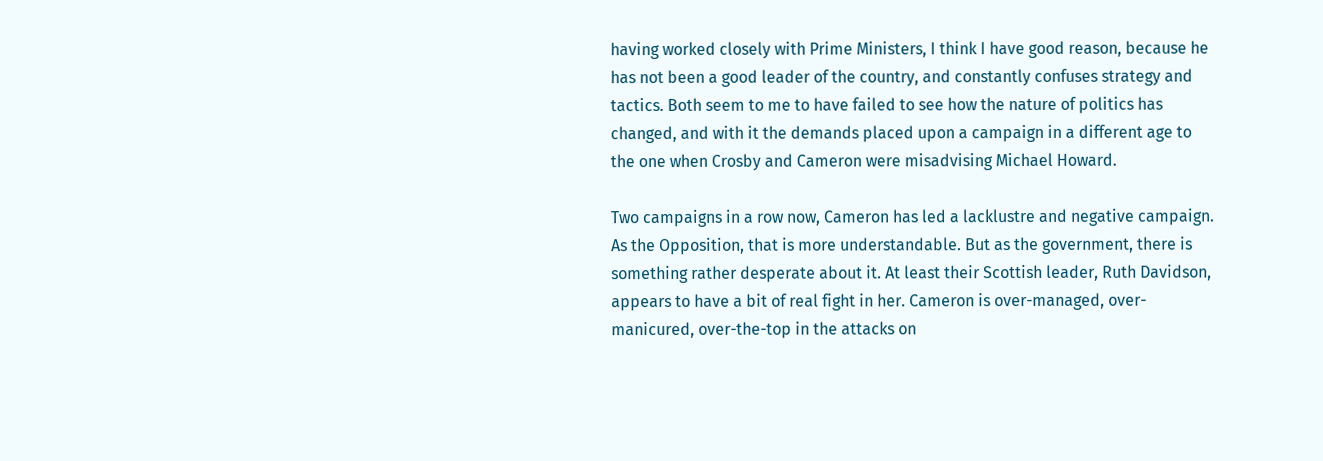having worked closely with Prime Ministers, I think I have good reason, because he has not been a good leader of the country, and constantly confuses strategy and tactics. Both seem to me to have failed to see how the nature of politics has changed, and with it the demands placed upon a campaign in a different age to the one when Crosby and Cameron were misadvising Michael Howard.

Two campaigns in a row now, Cameron has led a lacklustre and negative campaign. As the Opposition, that is more understandable. But as the government, there is something rather desperate about it. At least their Scottish leader, Ruth Davidson, appears to have a bit of real fight in her. Cameron is over-managed, over-manicured, over-the-top in the attacks on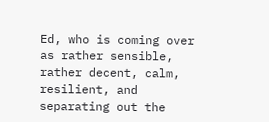Ed, who is coming over as rather sensible, rather decent, calm, resilient, and separating out the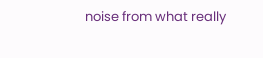noise from what really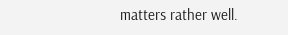matters rather well.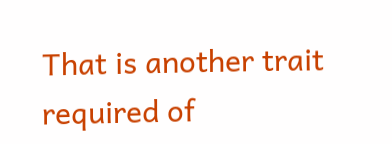That is another trait required of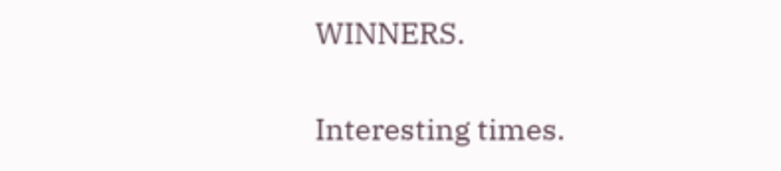WINNERS.

Interesting times.